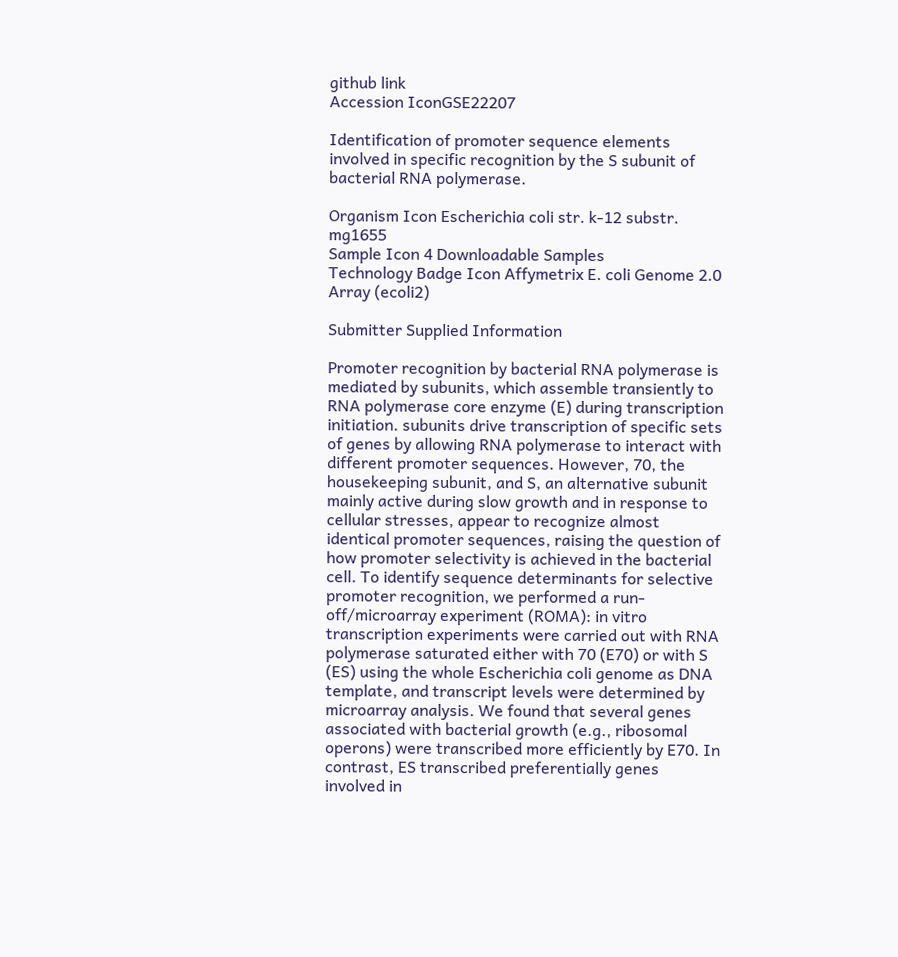github link
Accession IconGSE22207

Identification of promoter sequence elements involved in specific recognition by the S subunit of bacterial RNA polymerase.

Organism Icon Escherichia coli str. k-12 substr. mg1655
Sample Icon 4 Downloadable Samples
Technology Badge Icon Affymetrix E. coli Genome 2.0 Array (ecoli2)

Submitter Supplied Information

Promoter recognition by bacterial RNA polymerase is mediated by subunits, which assemble transiently to RNA polymerase core enzyme (E) during transcription initiation. subunits drive transcription of specific sets of genes by allowing RNA polymerase to interact with different promoter sequences. However, 70, the housekeeping subunit, and S, an alternative subunit mainly active during slow growth and in response to cellular stresses, appear to recognize almost identical promoter sequences, raising the question of how promoter selectivity is achieved in the bacterial cell. To identify sequence determinants for selective promoter recognition, we performed a run-off/microarray experiment (ROMA): in vitro transcription experiments were carried out with RNA polymerase saturated either with 70 (E70) or with S (ES) using the whole Escherichia coli genome as DNA template, and transcript levels were determined by microarray analysis. We found that several genes associated with bacterial growth (e.g., ribosomal operons) were transcribed more efficiently by E70. In contrast, ES transcribed preferentially genes involved in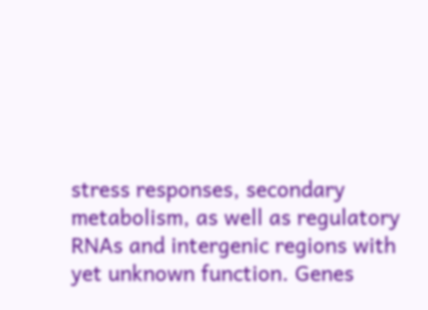stress responses, secondary metabolism, as well as regulatory RNAs and intergenic regions with yet unknown function. Genes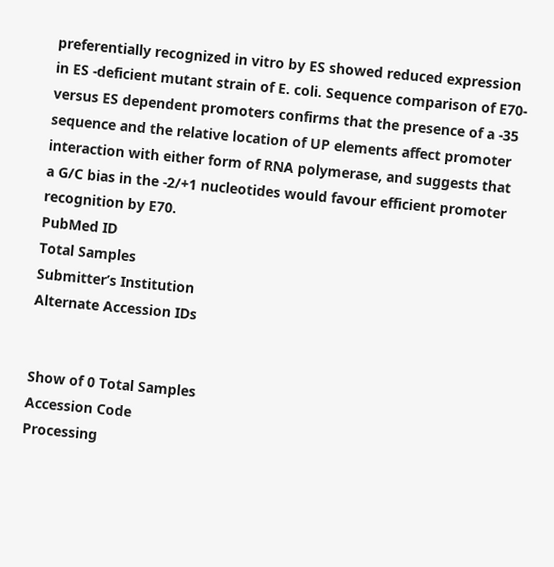preferentially recognized in vitro by ES showed reduced expression in ES -deficient mutant strain of E. coli. Sequence comparison of E70- versus ES dependent promoters confirms that the presence of a -35 sequence and the relative location of UP elements affect promoter interaction with either form of RNA polymerase, and suggests that a G/C bias in the -2/+1 nucleotides would favour efficient promoter recognition by E70.
PubMed ID
Total Samples
Submitter’s Institution
Alternate Accession IDs


Show of 0 Total Samples
Accession Code
Processing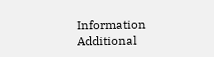Information
Additional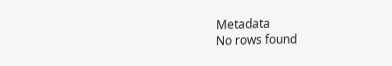Metadata
No rows found